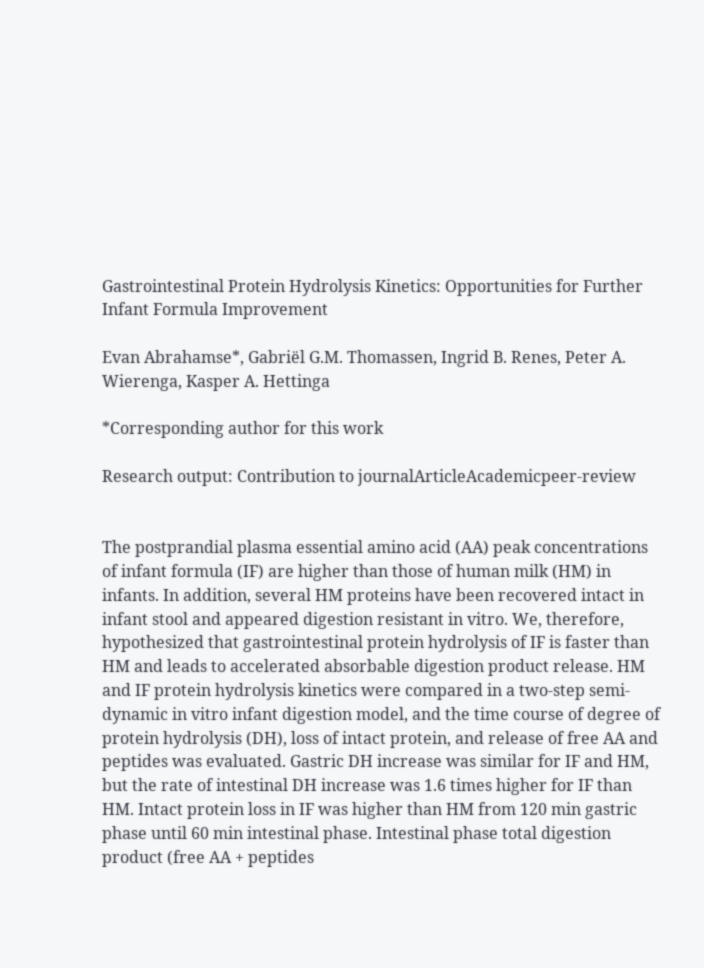Gastrointestinal Protein Hydrolysis Kinetics: Opportunities for Further Infant Formula Improvement

Evan Abrahamse*, Gabriël G.M. Thomassen, Ingrid B. Renes, Peter A. Wierenga, Kasper A. Hettinga

*Corresponding author for this work

Research output: Contribution to journalArticleAcademicpeer-review


The postprandial plasma essential amino acid (AA) peak concentrations of infant formula (IF) are higher than those of human milk (HM) in infants. In addition, several HM proteins have been recovered intact in infant stool and appeared digestion resistant in vitro. We, therefore, hypothesized that gastrointestinal protein hydrolysis of IF is faster than HM and leads to accelerated absorbable digestion product release. HM and IF protein hydrolysis kinetics were compared in a two-step semi-dynamic in vitro infant digestion model, and the time course of degree of protein hydrolysis (DH), loss of intact protein, and release of free AA and peptides was evaluated. Gastric DH increase was similar for IF and HM, but the rate of intestinal DH increase was 1.6 times higher for IF than HM. Intact protein loss in IF was higher than HM from 120 min gastric phase until 60 min intestinal phase. Intestinal phase total digestion product (free AA + peptides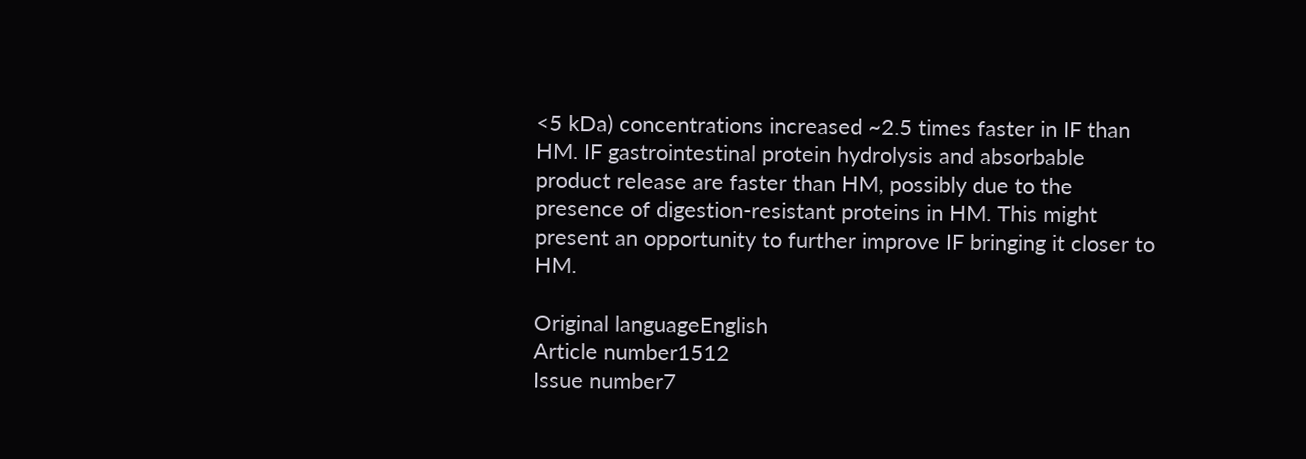<5 kDa) concentrations increased ~2.5 times faster in IF than HM. IF gastrointestinal protein hydrolysis and absorbable product release are faster than HM, possibly due to the presence of digestion-resistant proteins in HM. This might present an opportunity to further improve IF bringing it closer to HM.

Original languageEnglish
Article number1512
Issue number7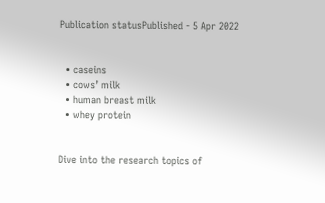Publication statusPublished - 5 Apr 2022


  • caseins
  • cows’ milk
  • human breast milk
  • whey protein


Dive into the research topics of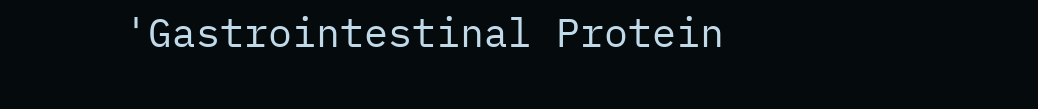'Gastrointestinal Protein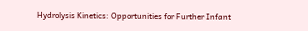Hydrolysis Kinetics: Opportunities for Further Infant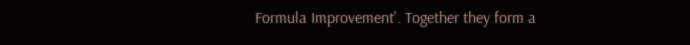Formula Improvement'. Together they form a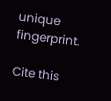unique fingerprint.

Cite this